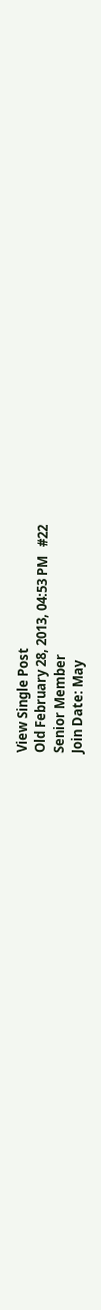View Single Post
Old February 28, 2013, 04:53 PM   #22
Senior Member
Join Date: May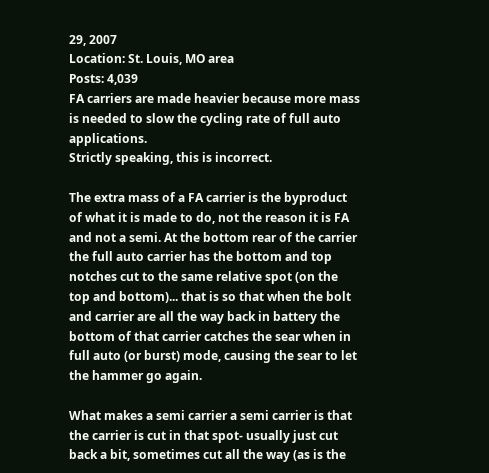29, 2007
Location: St. Louis, MO area
Posts: 4,039
FA carriers are made heavier because more mass is needed to slow the cycling rate of full auto applications.
Strictly speaking, this is incorrect.

The extra mass of a FA carrier is the byproduct of what it is made to do, not the reason it is FA and not a semi. At the bottom rear of the carrier the full auto carrier has the bottom and top notches cut to the same relative spot (on the top and bottom)... that is so that when the bolt and carrier are all the way back in battery the bottom of that carrier catches the sear when in full auto (or burst) mode, causing the sear to let the hammer go again.

What makes a semi carrier a semi carrier is that the carrier is cut in that spot- usually just cut back a bit, sometimes cut all the way (as is the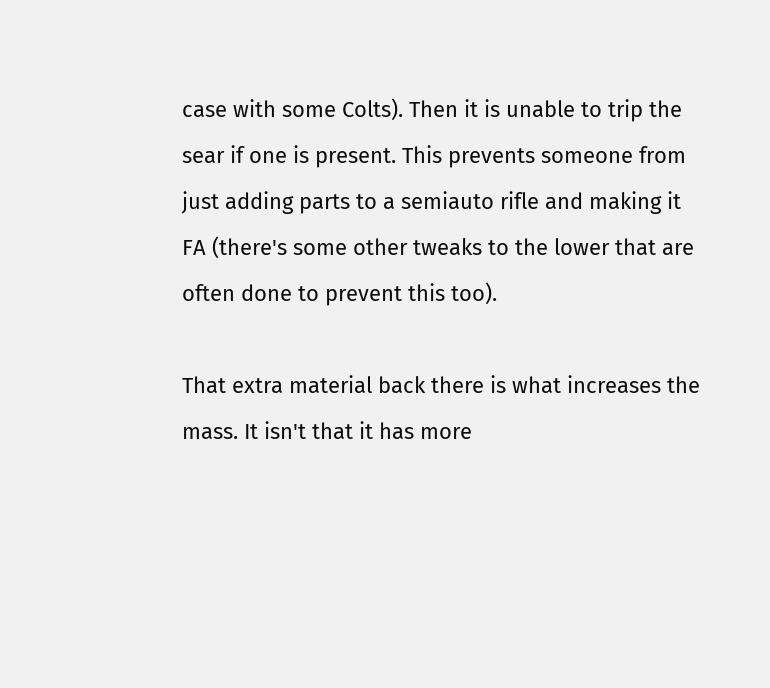case with some Colts). Then it is unable to trip the sear if one is present. This prevents someone from just adding parts to a semiauto rifle and making it FA (there's some other tweaks to the lower that are often done to prevent this too).

That extra material back there is what increases the mass. It isn't that it has more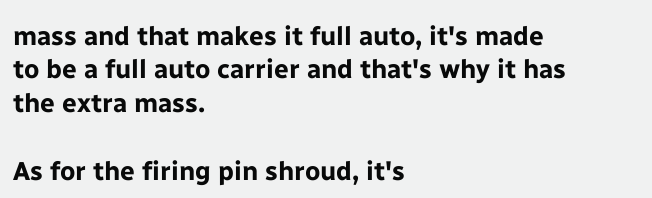mass and that makes it full auto, it's made to be a full auto carrier and that's why it has the extra mass.

As for the firing pin shroud, it's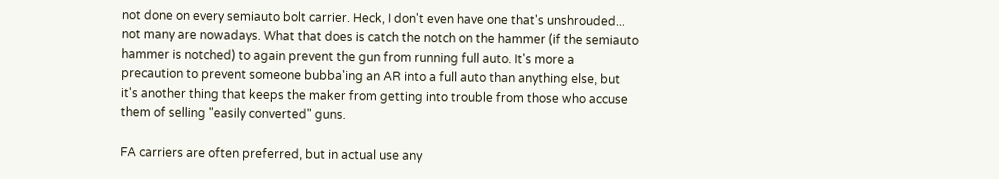not done on every semiauto bolt carrier. Heck, I don't even have one that's unshrouded... not many are nowadays. What that does is catch the notch on the hammer (if the semiauto hammer is notched) to again prevent the gun from running full auto. It's more a precaution to prevent someone bubba'ing an AR into a full auto than anything else, but it's another thing that keeps the maker from getting into trouble from those who accuse them of selling "easily converted" guns.

FA carriers are often preferred, but in actual use any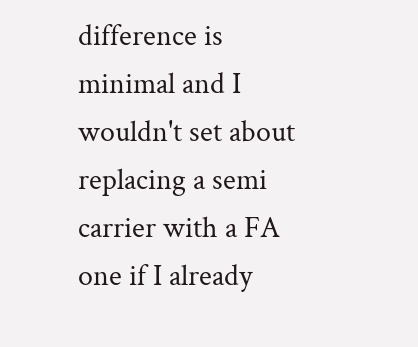difference is minimal and I wouldn't set about replacing a semi carrier with a FA one if I already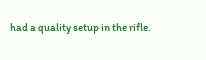had a quality setup in the rifle.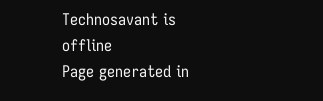Technosavant is offline
Page generated in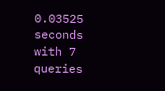0.03525 seconds with 7 queries